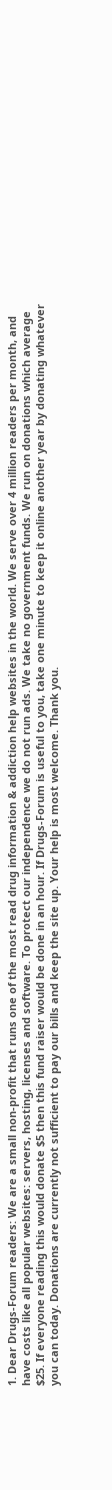1. Dear Drugs-Forum readers: We are a small non-profit that runs one of the most read drug information & addiction help websites in the world. We serve over 4 million readers per month, and have costs like all popular websites: servers, hosting, licenses and software. To protect our independence we do not run ads. We take no government funds. We run on donations which average $25. If everyone reading this would donate $5 then this fund raiser would be done in an hour. If Drugs-Forum is useful to you, take one minute to keep it online another year by donating whatever you can today. Donations are currently not sufficient to pay our bills and keep the site up. Your help is most welcome. Thank you.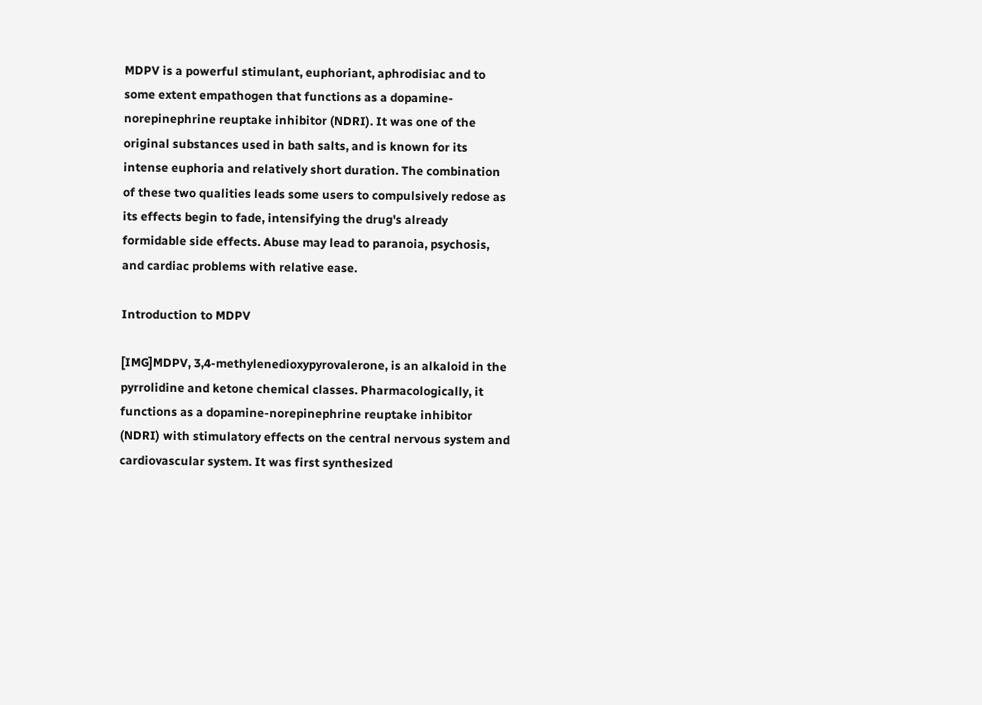MDPV is a powerful stimulant, euphoriant, aphrodisiac and to some extent empathogen that functions as a dopamine-norepinephrine reuptake inhibitor (NDRI). It was one of the original substances used in bath salts, and is known for its intense euphoria and relatively short duration. The combination of these two qualities leads some users to compulsively redose as its effects begin to fade, intensifying the drug's already formidable side effects. Abuse may lead to paranoia, psychosis, and cardiac problems with relative ease.

Introduction to MDPV

[IMG]MDPV, 3,4-methylenedioxypyrovalerone, is an alkaloid in the pyrrolidine and ketone chemical classes. Pharmacologically, it functions as a dopamine-norepinephrine reuptake inhibitor (NDRI) with stimulatory effects on the central nervous system and cardiovascular system. It was first synthesized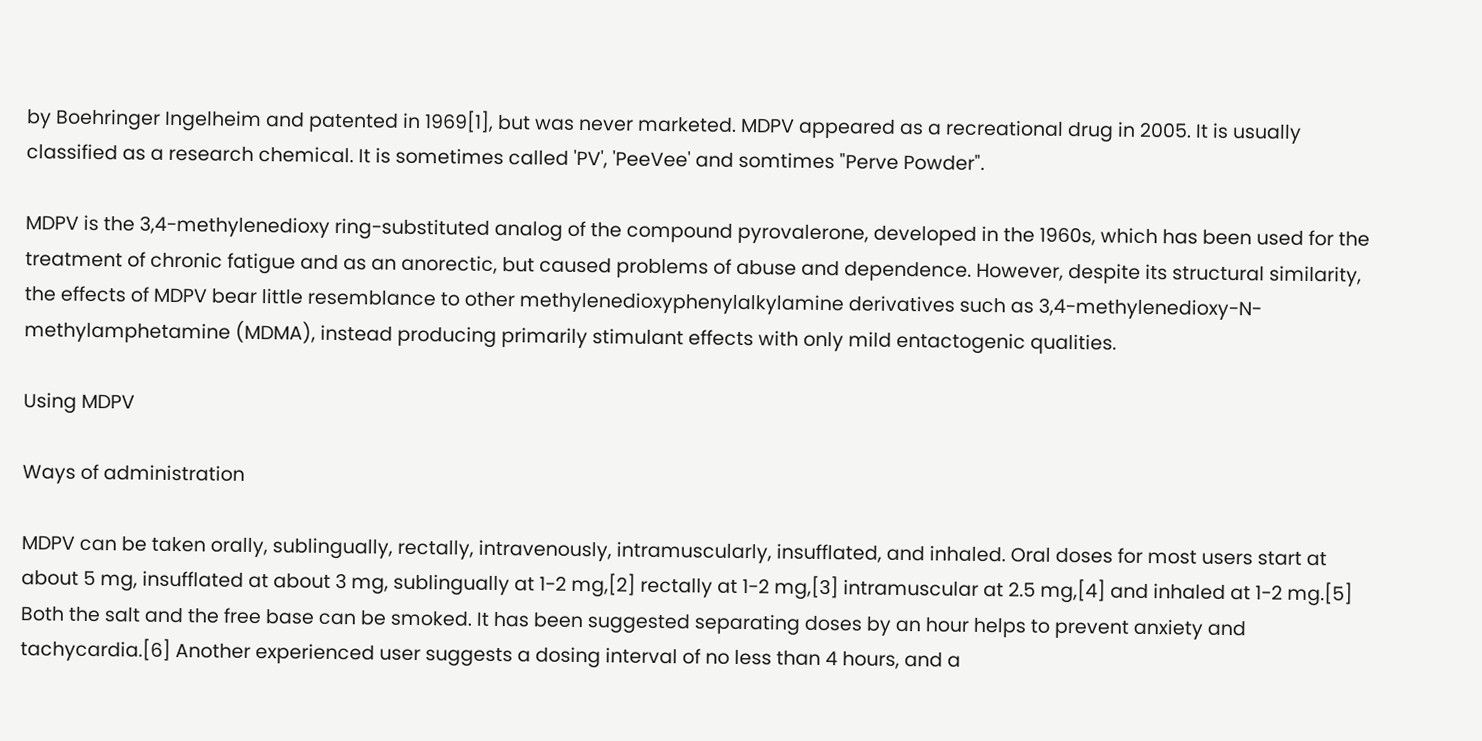by Boehringer Ingelheim and patented in 1969[1], but was never marketed. MDPV appeared as a recreational drug in 2005. It is usually classified as a research chemical. It is sometimes called 'PV', 'PeeVee' and somtimes "Perve Powder".

MDPV is the 3,4-methylenedioxy ring-substituted analog of the compound pyrovalerone, developed in the 1960s, which has been used for the treatment of chronic fatigue and as an anorectic, but caused problems of abuse and dependence. However, despite its structural similarity, the effects of MDPV bear little resemblance to other methylenedioxyphenylalkylamine derivatives such as 3,4-methylenedioxy-N-methylamphetamine (MDMA), instead producing primarily stimulant effects with only mild entactogenic qualities.

Using MDPV

Ways of administration

MDPV can be taken orally, sublingually, rectally, intravenously, intramuscularly, insufflated, and inhaled. Oral doses for most users start at about 5 mg, insufflated at about 3 mg, sublingually at 1-2 mg,[2] rectally at 1-2 mg,[3] intramuscular at 2.5 mg,[4] and inhaled at 1-2 mg.[5] Both the salt and the free base can be smoked. It has been suggested separating doses by an hour helps to prevent anxiety and tachycardia.[6] Another experienced user suggests a dosing interval of no less than 4 hours, and a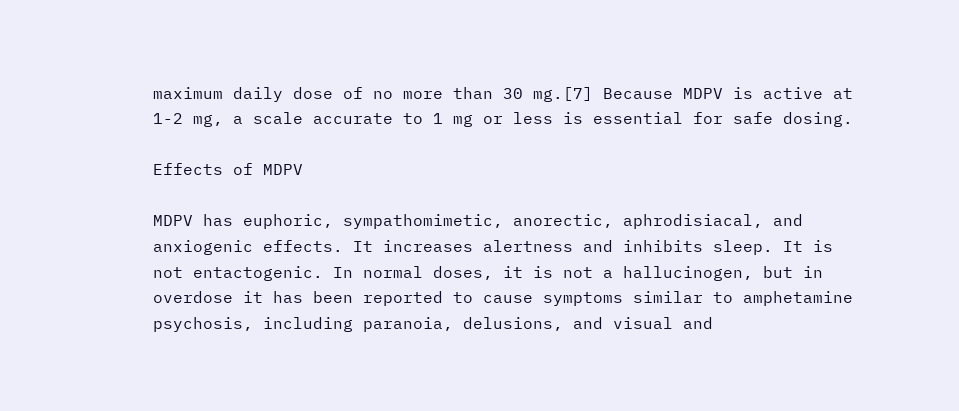maximum daily dose of no more than 30 mg.[7] Because MDPV is active at 1-2 mg, a scale accurate to 1 mg or less is essential for safe dosing.

Effects of MDPV

MDPV has euphoric, sympathomimetic, anorectic, aphrodisiacal, and anxiogenic effects. It increases alertness and inhibits sleep. It is not entactogenic. In normal doses, it is not a hallucinogen, but in overdose it has been reported to cause symptoms similar to amphetamine psychosis, including paranoia, delusions, and visual and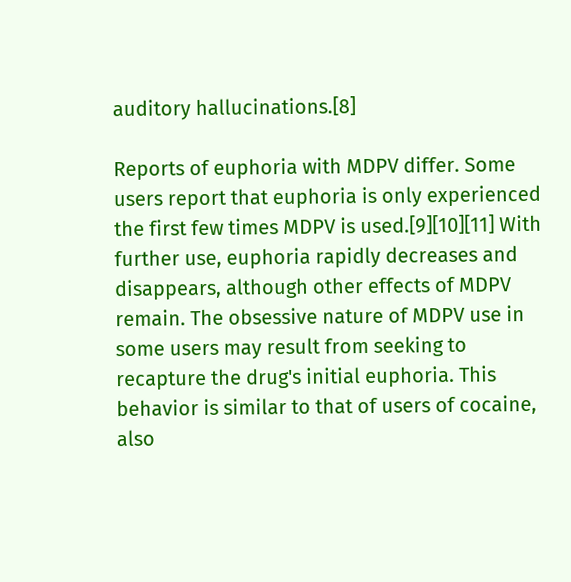auditory hallucinations.[8]

Reports of euphoria with MDPV differ. Some users report that euphoria is only experienced the first few times MDPV is used.[9][10][11] With further use, euphoria rapidly decreases and disappears, although other effects of MDPV remain. The obsessive nature of MDPV use in some users may result from seeking to recapture the drug's initial euphoria. This behavior is similar to that of users of cocaine, also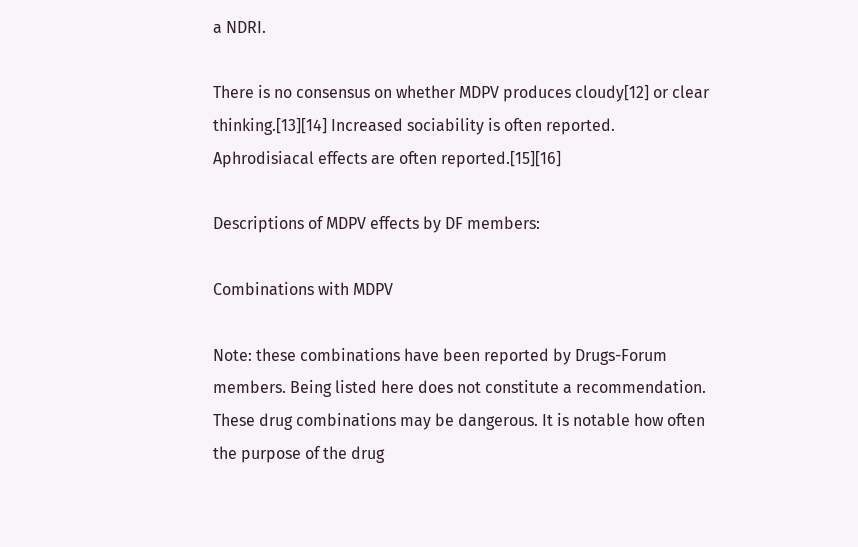a NDRI.

There is no consensus on whether MDPV produces cloudy[12] or clear thinking.[13][14] Increased sociability is often reported. Aphrodisiacal effects are often reported.[15][16]

Descriptions of MDPV effects by DF members:

Combinations with MDPV

Note: these combinations have been reported by Drugs-Forum members. Being listed here does not constitute a recommendation. These drug combinations may be dangerous. It is notable how often the purpose of the drug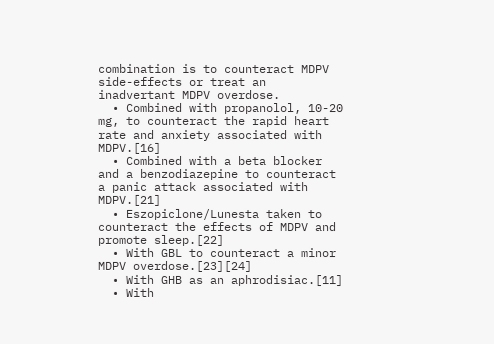combination is to counteract MDPV side-effects or treat an inadvertant MDPV overdose.
  • Combined with propanolol, 10-20 mg, to counteract the rapid heart rate and anxiety associated with MDPV.[16]
  • Combined with a beta blocker and a benzodiazepine to counteract a panic attack associated with MDPV.[21]
  • Eszopiclone/Lunesta taken to counteract the effects of MDPV and promote sleep.[22]
  • With GBL to counteract a minor MDPV overdose.[23][24]
  • With GHB as an aphrodisiac.[11]
  • With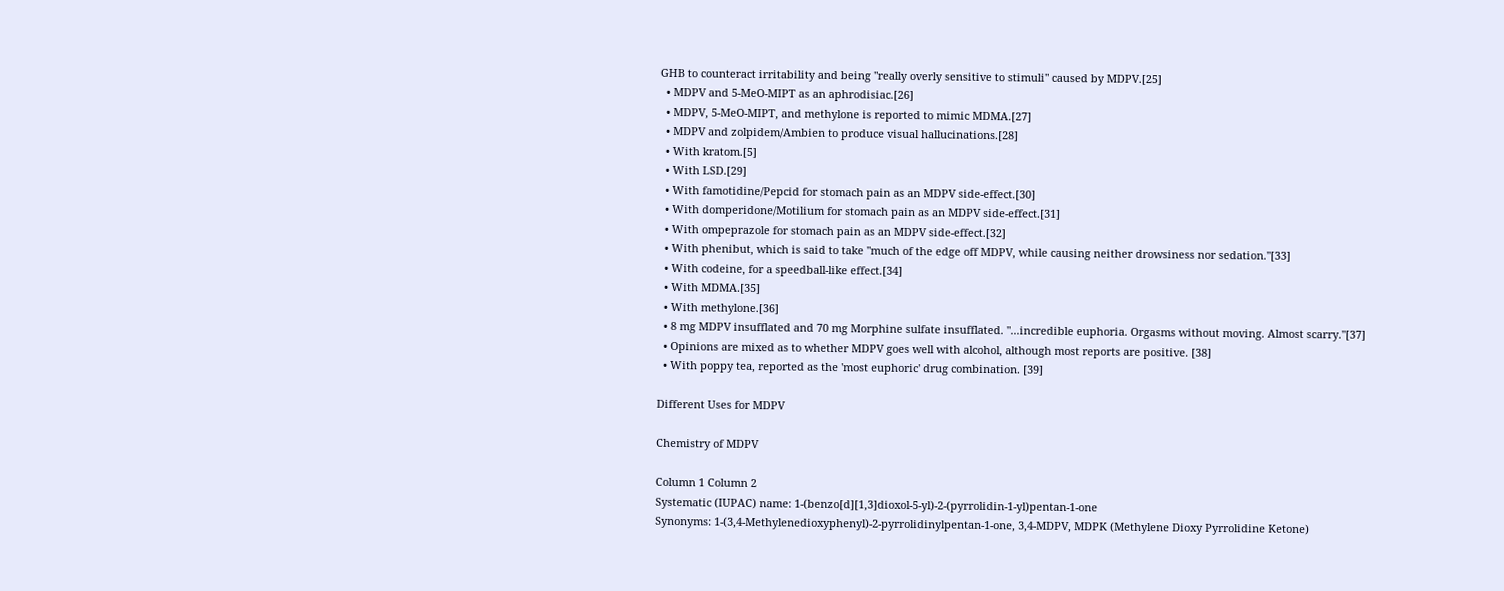GHB to counteract irritability and being "really overly sensitive to stimuli" caused by MDPV.[25]
  • MDPV and 5-MeO-MIPT as an aphrodisiac.[26]
  • MDPV, 5-MeO-MIPT, and methylone is reported to mimic MDMA.[27]
  • MDPV and zolpidem/Ambien to produce visual hallucinations.[28]
  • With kratom.[5]
  • With LSD.[29]
  • With famotidine/Pepcid for stomach pain as an MDPV side-effect.[30]
  • With domperidone/Motilium for stomach pain as an MDPV side-effect.[31]
  • With ompeprazole for stomach pain as an MDPV side-effect.[32]
  • With phenibut, which is said to take "much of the edge off MDPV, while causing neither drowsiness nor sedation."[33]
  • With codeine, for a speedball-like effect.[34]
  • With MDMA.[35]
  • With methylone.[36]
  • 8 mg MDPV insufflated and 70 mg Morphine sulfate insufflated. "...incredible euphoria. Orgasms without moving. Almost scarry."[37]
  • Opinions are mixed as to whether MDPV goes well with alcohol, although most reports are positive. [38]
  • With poppy tea, reported as the 'most euphoric' drug combination. [39]

Different Uses for MDPV

Chemistry of MDPV

Column 1 Column 2
Systematic (IUPAC) name: 1-(benzo[d][1,3]dioxol-5-yl)-2-(pyrrolidin-1-yl)pentan-1-one
Synonyms: 1-(3,4-Methylenedioxyphenyl)-2-pyrrolidinylpentan-1-one, 3,4-MDPV, MDPK (Methylene Dioxy Pyrrolidine Ketone)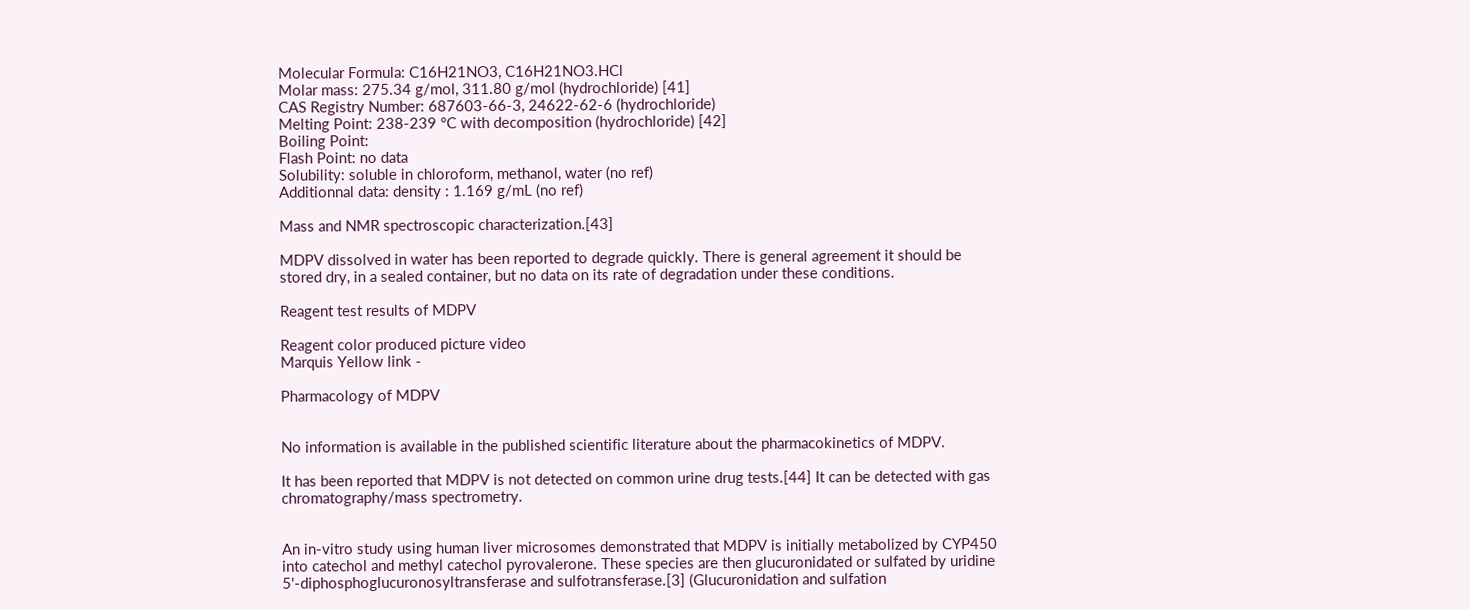Molecular Formula: C16H21NO3, C16H21NO3.HCl
Molar mass: 275.34 g/mol, 311.80 g/mol (hydrochloride) [41]
CAS Registry Number: 687603-66-3, 24622-62-6 (hydrochloride)
Melting Point: 238-239 °C with decomposition (hydrochloride) [42]
Boiling Point:
Flash Point: no data
Solubility: soluble in chloroform, methanol, water (no ref)
Additionnal data: density : 1.169 g/mL (no ref)

Mass and NMR spectroscopic characterization.[43]

MDPV dissolved in water has been reported to degrade quickly. There is general agreement it should be stored dry, in a sealed container, but no data on its rate of degradation under these conditions.

Reagent test results of MDPV

Reagent color produced picture video
Marquis Yellow link -

Pharmacology of MDPV


No information is available in the published scientific literature about the pharmacokinetics of MDPV.

It has been reported that MDPV is not detected on common urine drug tests.[44] It can be detected with gas chromatography/mass spectrometry.


An in-vitro study using human liver microsomes demonstrated that MDPV is initially metabolized by CYP450 into catechol and methyl catechol pyrovalerone. These species are then glucuronidated or sulfated by uridine 5'-diphosphoglucuronosyltransferase and sulfotransferase.[3] (Glucuronidation and sulfation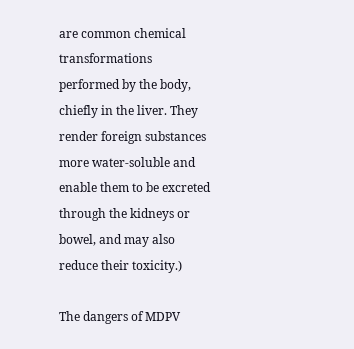are common chemical transformations performed by the body, chiefly in the liver. They render foreign substances more water-soluble and enable them to be excreted through the kidneys or bowel, and may also reduce their toxicity.)

The dangers of MDPV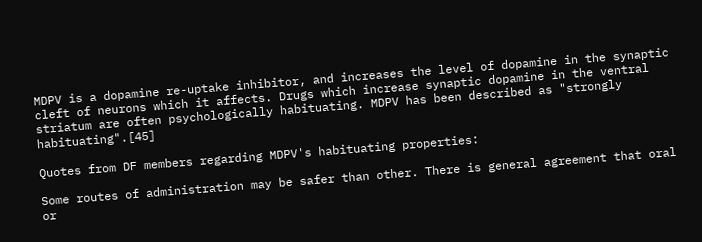MDPV is a dopamine re-uptake inhibitor, and increases the level of dopamine in the synaptic cleft of neurons which it affects. Drugs which increase synaptic dopamine in the ventral striatum are often psychologically habituating. MDPV has been described as "strongly habituating".[45]

Quotes from DF members regarding MDPV's habituating properties:

Some routes of administration may be safer than other. There is general agreement that oral or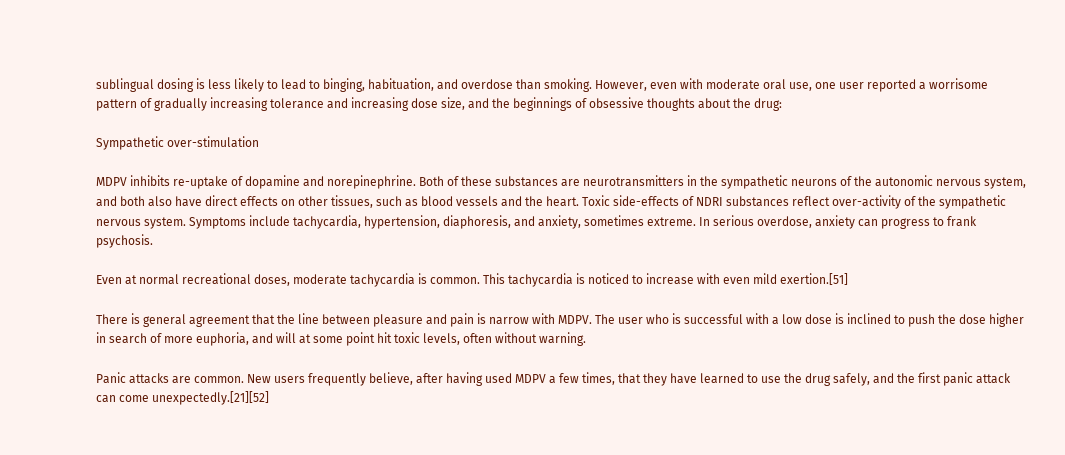sublingual dosing is less likely to lead to binging, habituation, and overdose than smoking. However, even with moderate oral use, one user reported a worrisome pattern of gradually increasing tolerance and increasing dose size, and the beginnings of obsessive thoughts about the drug:

Sympathetic over-stimulation

MDPV inhibits re-uptake of dopamine and norepinephrine. Both of these substances are neurotransmitters in the sympathetic neurons of the autonomic nervous system, and both also have direct effects on other tissues, such as blood vessels and the heart. Toxic side-effects of NDRI substances reflect over-activity of the sympathetic nervous system. Symptoms include tachycardia, hypertension, diaphoresis, and anxiety, sometimes extreme. In serious overdose, anxiety can progress to frank psychosis.

Even at normal recreational doses, moderate tachycardia is common. This tachycardia is noticed to increase with even mild exertion.[51]

There is general agreement that the line between pleasure and pain is narrow with MDPV. The user who is successful with a low dose is inclined to push the dose higher in search of more euphoria, and will at some point hit toxic levels, often without warning.

Panic attacks are common. New users frequently believe, after having used MDPV a few times, that they have learned to use the drug safely, and the first panic attack can come unexpectedly.[21][52]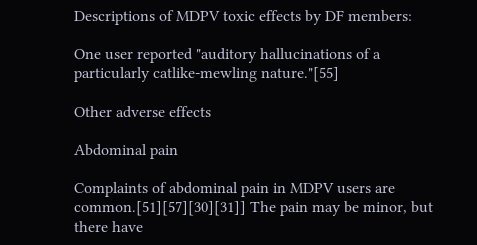Descriptions of MDPV toxic effects by DF members:

One user reported "auditory hallucinations of a particularly catlike-mewling nature."[55]

Other adverse effects

Abdominal pain

Complaints of abdominal pain in MDPV users are common.[51][57][30][31]] The pain may be minor, but there have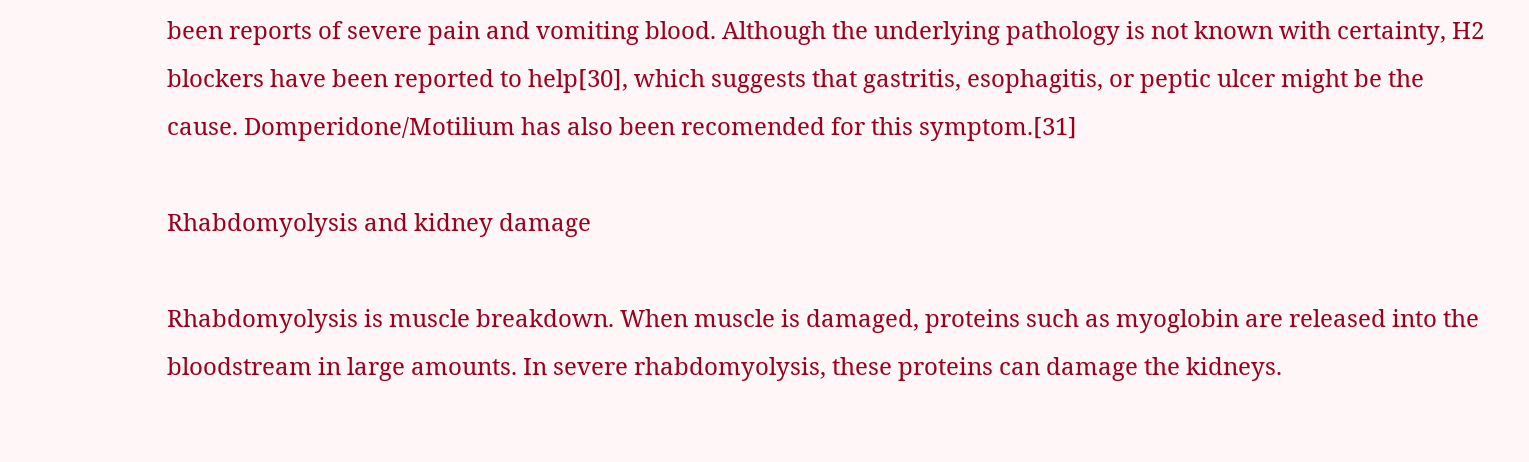been reports of severe pain and vomiting blood. Although the underlying pathology is not known with certainty, H2 blockers have been reported to help[30], which suggests that gastritis, esophagitis, or peptic ulcer might be the cause. Domperidone/Motilium has also been recomended for this symptom.[31]

Rhabdomyolysis and kidney damage

Rhabdomyolysis is muscle breakdown. When muscle is damaged, proteins such as myoglobin are released into the bloodstream in large amounts. In severe rhabdomyolysis, these proteins can damage the kidneys.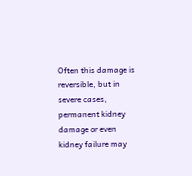Often this damage is reversible, but in severe cases, permanent kidney damage or even kidney failure may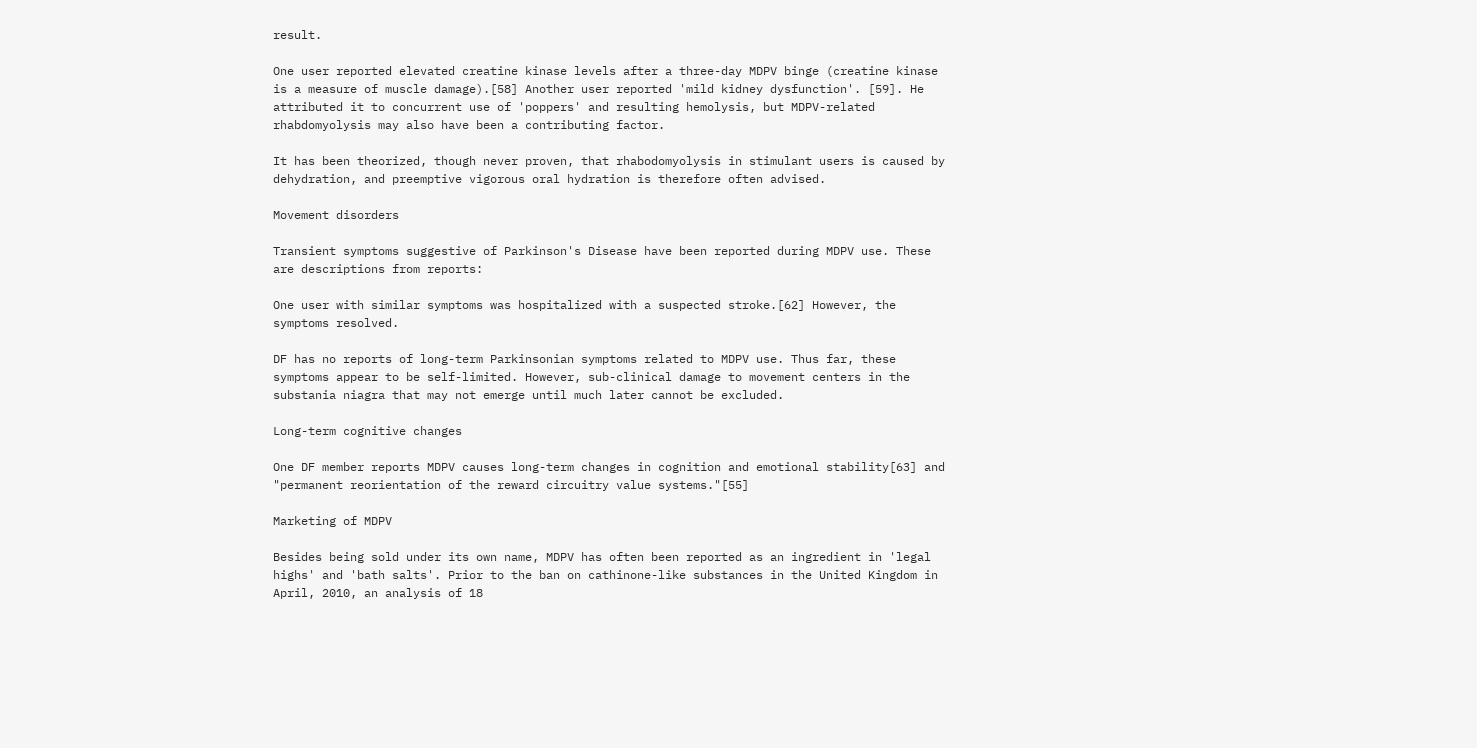result.

One user reported elevated creatine kinase levels after a three-day MDPV binge (creatine kinase is a measure of muscle damage).[58] Another user reported 'mild kidney dysfunction'. [59]. He attributed it to concurrent use of 'poppers' and resulting hemolysis, but MDPV-related rhabdomyolysis may also have been a contributing factor.

It has been theorized, though never proven, that rhabodomyolysis in stimulant users is caused by dehydration, and preemptive vigorous oral hydration is therefore often advised.

Movement disorders

Transient symptoms suggestive of Parkinson's Disease have been reported during MDPV use. These are descriptions from reports:

One user with similar symptoms was hospitalized with a suspected stroke.[62] However, the symptoms resolved.

DF has no reports of long-term Parkinsonian symptoms related to MDPV use. Thus far, these symptoms appear to be self-limited. However, sub-clinical damage to movement centers in the substania niagra that may not emerge until much later cannot be excluded.

Long-term cognitive changes

One DF member reports MDPV causes long-term changes in cognition and emotional stability[63] and "permanent reorientation of the reward circuitry value systems."[55]

Marketing of MDPV

Besides being sold under its own name, MDPV has often been reported as an ingredient in 'legal highs' and 'bath salts'. Prior to the ban on cathinone-like substances in the United Kingdom in April, 2010, an analysis of 18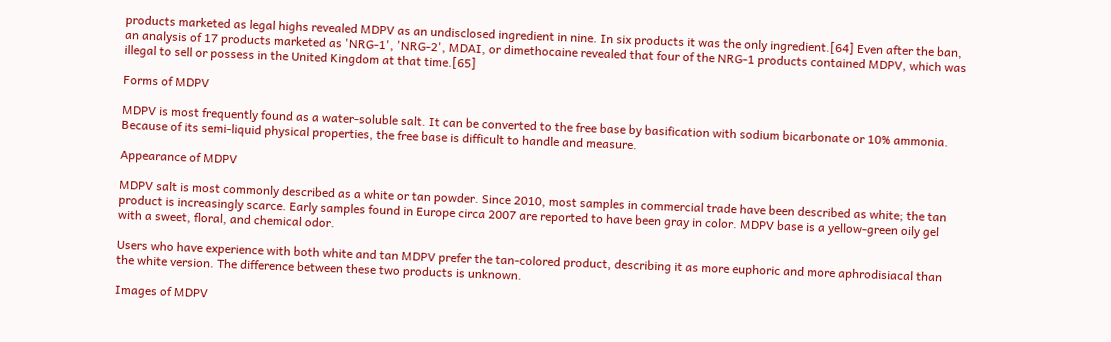products marketed as legal highs revealed MDPV as an undisclosed ingredient in nine. In six products it was the only ingredient.[64] Even after the ban, an analysis of 17 products marketed as 'NRG-1', 'NRG-2', MDAI, or dimethocaine revealed that four of the NRG-1 products contained MDPV, which was illegal to sell or possess in the United Kingdom at that time.[65]

Forms of MDPV

MDPV is most frequently found as a water-soluble salt. It can be converted to the free base by basification with sodium bicarbonate or 10% ammonia. Because of its semi-liquid physical properties, the free base is difficult to handle and measure.

Appearance of MDPV

MDPV salt is most commonly described as a white or tan powder. Since 2010, most samples in commercial trade have been described as white; the tan product is increasingly scarce. Early samples found in Europe circa 2007 are reported to have been gray in color. MDPV base is a yellow-green oily gel with a sweet, floral, and chemical odor.

Users who have experience with both white and tan MDPV prefer the tan-colored product, describing it as more euphoric and more aphrodisiacal than the white version. The difference between these two products is unknown.

Images of MDPV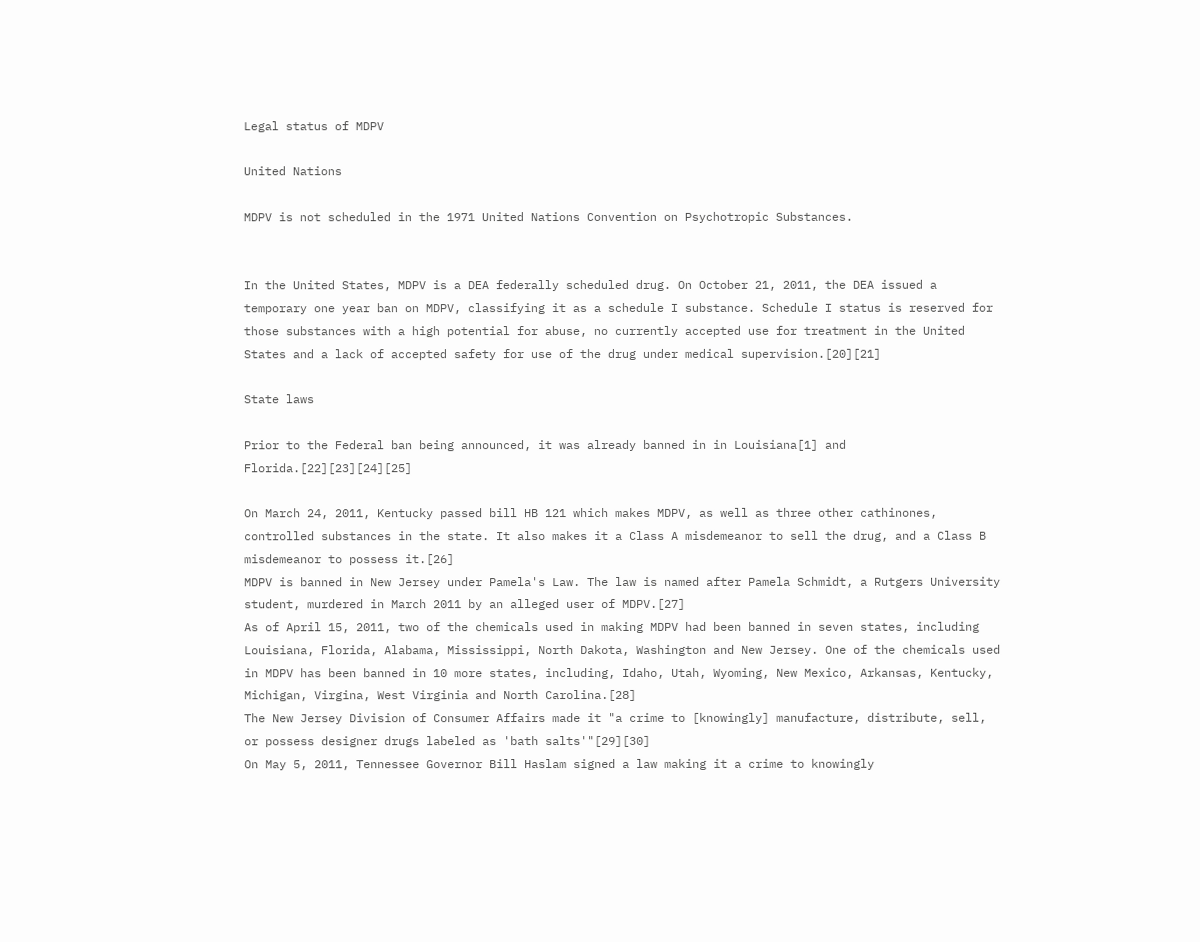Legal status of MDPV

United Nations

MDPV is not scheduled in the 1971 United Nations Convention on Psychotropic Substances.


In the United States, MDPV is a DEA federally scheduled drug. On October 21, 2011, the DEA issued a temporary one year ban on MDPV, classifying it as a schedule I substance. Schedule I status is reserved for those substances with a high potential for abuse, no currently accepted use for treatment in the United States and a lack of accepted safety for use of the drug under medical supervision.[20][21]

State laws

Prior to the Federal ban being announced, it was already banned in in Louisiana[1] and Florida.[22][23][24][25]

On March 24, 2011, Kentucky passed bill HB 121 which makes MDPV, as well as three other cathinones, controlled substances in the state. It also makes it a Class A misdemeanor to sell the drug, and a Class B misdemeanor to possess it.[26]
MDPV is banned in New Jersey under Pamela's Law. The law is named after Pamela Schmidt, a Rutgers University student, murdered in March 2011 by an alleged user of MDPV.[27]
As of April 15, 2011, two of the chemicals used in making MDPV had been banned in seven states, including Louisiana, Florida, Alabama, Mississippi, North Dakota, Washington and New Jersey. One of the chemicals used in MDPV has been banned in 10 more states, including, Idaho, Utah, Wyoming, New Mexico, Arkansas, Kentucky, Michigan, Virgina, West Virginia and North Carolina.[28]
The New Jersey Division of Consumer Affairs made it "a crime to [knowingly] manufacture, distribute, sell, or possess designer drugs labeled as 'bath salts'"[29][30]
On May 5, 2011, Tennessee Governor Bill Haslam signed a law making it a crime to knowingly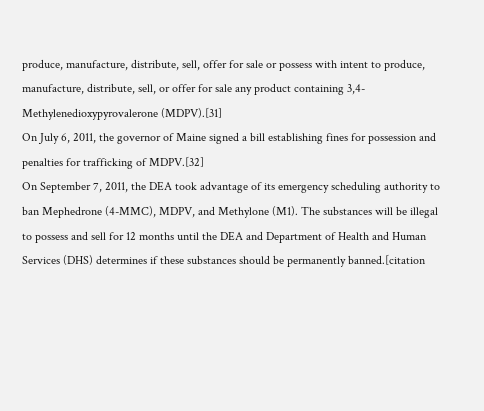produce, manufacture, distribute, sell, offer for sale or possess with intent to produce, manufacture, distribute, sell, or offer for sale any product containing 3,4-Methylenedioxypyrovalerone (MDPV).[31]
On July 6, 2011, the governor of Maine signed a bill establishing fines for possession and penalties for trafficking of MDPV.[32]
On September 7, 2011, the DEA took advantage of its emergency scheduling authority to ban Mephedrone (4-MMC), MDPV, and Methylone (M1). The substances will be illegal to possess and sell for 12 months until the DEA and Department of Health and Human Services (DHS) determines if these substances should be permanently banned.[citation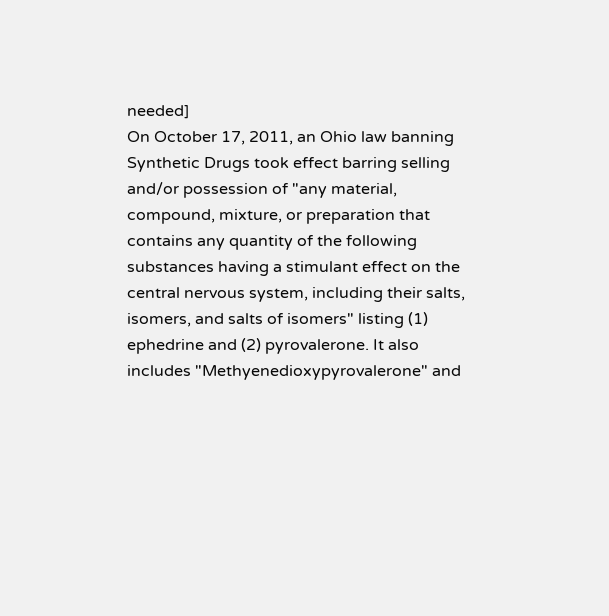needed]
On October 17, 2011, an Ohio law banning Synthetic Drugs took effect barring selling and/or possession of "any material, compound, mixture, or preparation that contains any quantity of the following substances having a stimulant effect on the central nervous system, including their salts, isomers, and salts of isomers" listing (1) ephedrine and (2) pyrovalerone. It also includes "Methyenedioxypyrovalerone" and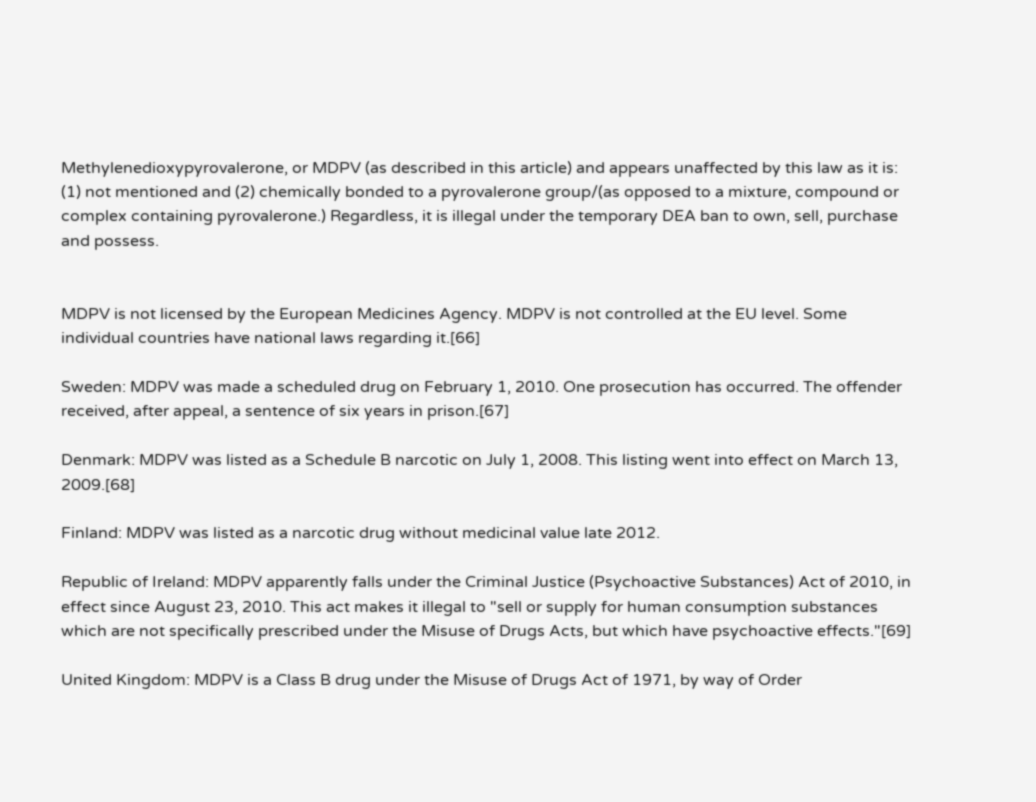Methylenedioxypyrovalerone, or MDPV (as described in this article) and appears unaffected by this law as it is: (1) not mentioned and (2) chemically bonded to a pyrovalerone group/(as opposed to a mixture, compound or complex containing pyrovalerone.) Regardless, it is illegal under the temporary DEA ban to own, sell, purchase and possess.


MDPV is not licensed by the European Medicines Agency. MDPV is not controlled at the EU level. Some individual countries have national laws regarding it.[66]

Sweden: MDPV was made a scheduled drug on February 1, 2010. One prosecution has occurred. The offender received, after appeal, a sentence of six years in prison.[67]

Denmark: MDPV was listed as a Schedule B narcotic on July 1, 2008. This listing went into effect on March 13, 2009.[68]

Finland: MDPV was listed as a narcotic drug without medicinal value late 2012.

Republic of Ireland: MDPV apparently falls under the Criminal Justice (Psychoactive Substances) Act of 2010, in effect since August 23, 2010. This act makes it illegal to "sell or supply for human consumption substances which are not specifically prescribed under the Misuse of Drugs Acts, but which have psychoactive effects."[69]

United Kingdom: MDPV is a Class B drug under the Misuse of Drugs Act of 1971, by way of Order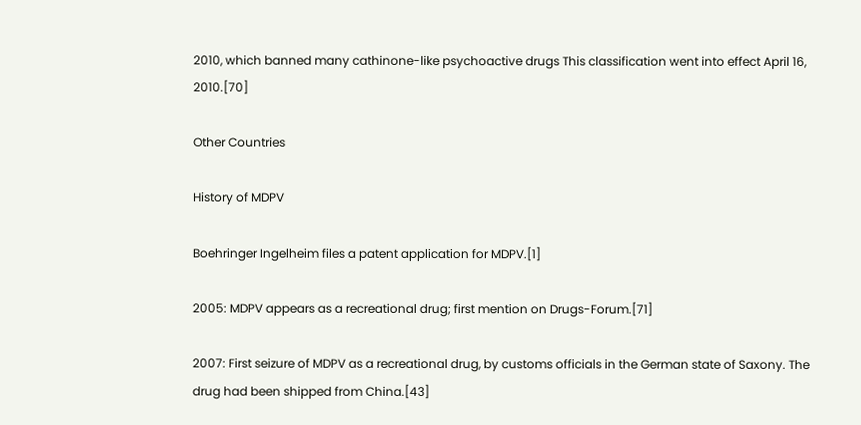2010, which banned many cathinone-like psychoactive drugs This classification went into effect April 16, 2010.[70]

Other Countries

History of MDPV

Boehringer Ingelheim files a patent application for MDPV.[1]

2005: MDPV appears as a recreational drug; first mention on Drugs-Forum.[71]

2007: First seizure of MDPV as a recreational drug, by customs officials in the German state of Saxony. The drug had been shipped from China.[43]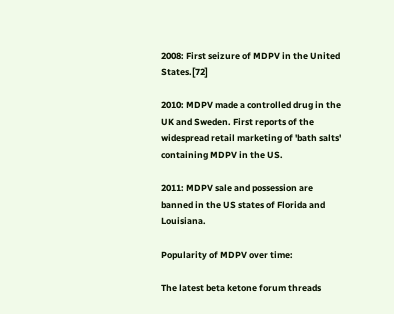2008: First seizure of MDPV in the United States.[72]

2010: MDPV made a controlled drug in the UK and Sweden. First reports of the widespread retail marketing of 'bath salts' containing MDPV in the US.

2011: MDPV sale and possession are banned in the US states of Florida and Louisiana.

Popularity of MDPV over time:

The latest beta ketone forum threads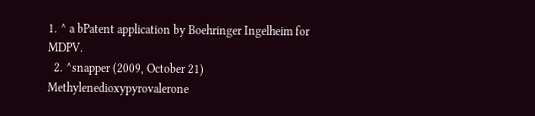1. ^ a bPatent application by Boehringer Ingelheim for MDPV.
  2. ^snapper (2009, October 21) Methylenedioxypyrovalerone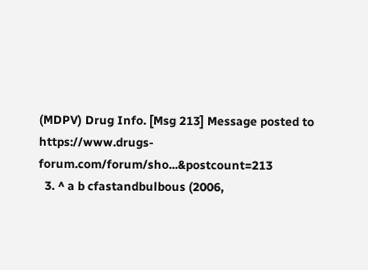(MDPV) Drug Info. [Msg 213] Message posted to https://www.drugs-forum.com/forum/sho...&postcount=213
  3. ^ a b cfastandbulbous (2006,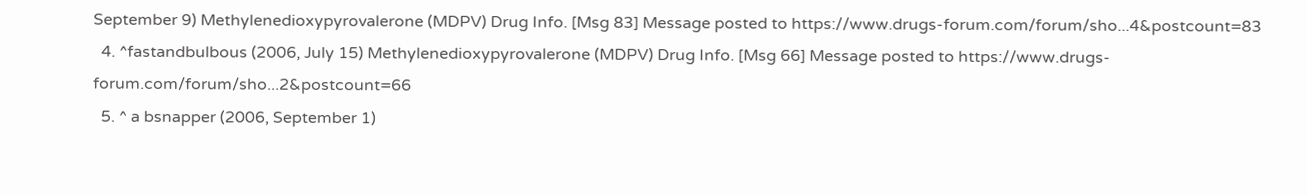September 9) Methylenedioxypyrovalerone (MDPV) Drug Info. [Msg 83] Message posted to https://www.drugs-forum.com/forum/sho...4&postcount=83
  4. ^fastandbulbous (2006, July 15) Methylenedioxypyrovalerone (MDPV) Drug Info. [Msg 66] Message posted to https://www.drugs-forum.com/forum/sho...2&postcount=66
  5. ^ a bsnapper (2006, September 1)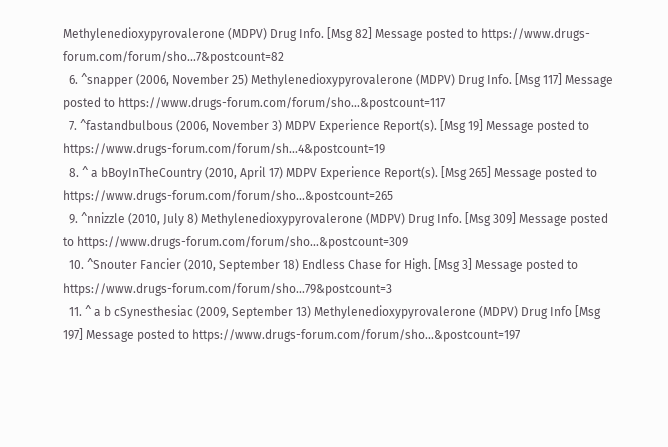Methylenedioxypyrovalerone (MDPV) Drug Info. [Msg 82] Message posted to https://www.drugs-forum.com/forum/sho...7&postcount=82
  6. ^snapper (2006, November 25) Methylenedioxypyrovalerone (MDPV) Drug Info. [Msg 117] Message posted to https://www.drugs-forum.com/forum/sho...&postcount=117
  7. ^fastandbulbous (2006, November 3) MDPV Experience Report(s). [Msg 19] Message posted to https://www.drugs-forum.com/forum/sh...4&postcount=19
  8. ^ a bBoyInTheCountry (2010, April 17) MDPV Experience Report(s). [Msg 265] Message posted to https://www.drugs-forum.com/forum/sho...&postcount=265
  9. ^nnizzle (2010, July 8) Methylenedioxypyrovalerone (MDPV) Drug Info. [Msg 309] Message posted to https://www.drugs-forum.com/forum/sho...&postcount=309
  10. ^Snouter Fancier (2010, September 18) Endless Chase for High. [Msg 3] Message posted to https://www.drugs-forum.com/forum/sho...79&postcount=3
  11. ^ a b cSynesthesiac (2009, September 13) Methylenedioxypyrovalerone (MDPV) Drug Info [Msg 197] Message posted to https://www.drugs-forum.com/forum/sho...&postcount=197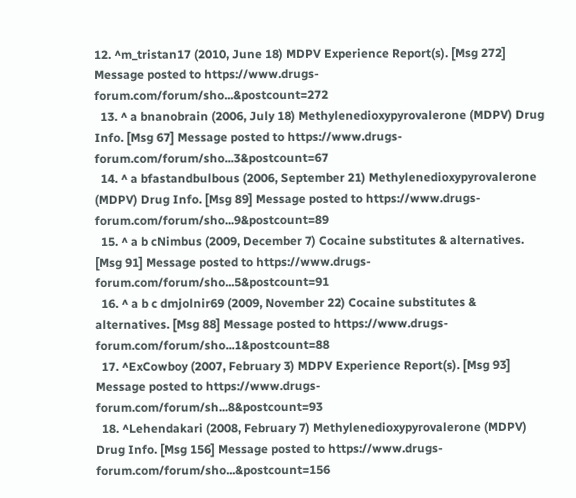12. ^m_tristan17 (2010, June 18) MDPV Experience Report(s). [Msg 272] Message posted to https://www.drugs-forum.com/forum/sho...&postcount=272
  13. ^ a bnanobrain (2006, July 18) Methylenedioxypyrovalerone (MDPV) Drug Info. [Msg 67] Message posted to https://www.drugs-forum.com/forum/sho...3&postcount=67
  14. ^ a bfastandbulbous (2006, September 21) Methylenedioxypyrovalerone (MDPV) Drug Info. [Msg 89] Message posted to https://www.drugs-forum.com/forum/sho...9&postcount=89
  15. ^ a b cNimbus (2009, December 7) Cocaine substitutes & alternatives. [Msg 91] Message posted to https://www.drugs-forum.com/forum/sho...5&postcount=91
  16. ^ a b c dmjolnir69 (2009, November 22) Cocaine substitutes & alternatives. [Msg 88] Message posted to https://www.drugs-forum.com/forum/sho...1&postcount=88
  17. ^ExCowboy (2007, February 3) MDPV Experience Report(s). [Msg 93] Message posted to https://www.drugs-forum.com/forum/sh...8&postcount=93
  18. ^Lehendakari (2008, February 7) Methylenedioxypyrovalerone (MDPV) Drug Info. [Msg 156] Message posted to https://www.drugs-forum.com/forum/sho...&postcount=156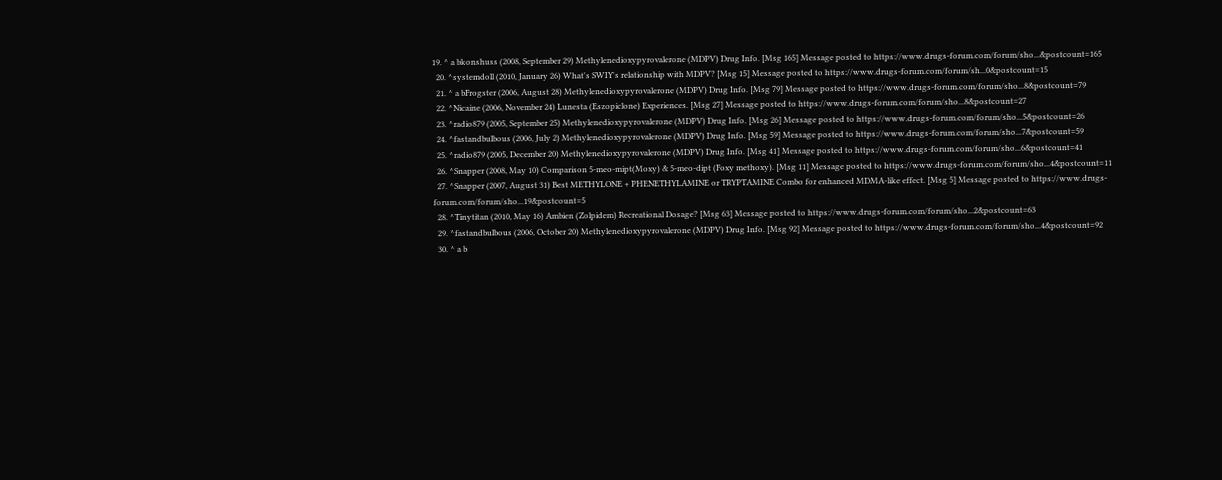19. ^ a bkonshuss (2008, September 29) Methylenedioxypyrovalerone (MDPV) Drug Info. [Msg 165] Message posted to https://www.drugs-forum.com/forum/sho...&postcount=165
  20. ^systemdoll (2010, January 26) What's SWIY's relationship with MDPV? [Msg 15] Message posted to https://www.drugs-forum.com/forum/sh...0&postcount=15
  21. ^ a bFrogster (2006, August 28) Methylenedioxypyrovalerone (MDPV) Drug Info. [Msg 79] Message posted to https://www.drugs-forum.com/forum/sho...8&postcount=79
  22. ^Nicaine (2006, November 24) Lunesta (Eszopiclone) Experiences. [Msg 27] Message posted to https://www.drugs-forum.com/forum/sho...8&postcount=27
  23. ^radio879 (2005, September 25) Methylenedioxypyrovalerone (MDPV) Drug Info. [Msg 26] Message posted to https://www.drugs-forum.com/forum/sho...5&postcount=26
  24. ^fastandbulbous (2006, July 2) Methylenedioxypyrovalerone (MDPV) Drug Info. [Msg 59] Message posted to https://www.drugs-forum.com/forum/sho...7&postcount=59
  25. ^radio879 (2005, December 20) Methylenedioxypyrovalerone (MDPV) Drug Info. [Msg 41] Message posted to https://www.drugs-forum.com/forum/sho...6&postcount=41
  26. ^Snapper (2008, May 10) Comparison 5-meo-mipt(Moxy) & 5-meo-dipt (Foxy methoxy). [Msg 11] Message posted to https://www.drugs-forum.com/forum/sho...4&postcount=11
  27. ^Snapper (2007, August 31) Best METHYLONE + PHENETHYLAMINE or TRYPTAMINE Combo for enhanced MDMA-like effect. [Msg 5] Message posted to https://www.drugs-forum.com/forum/sho...19&postcount=5
  28. ^Tinytitan (2010, May 16) Ambien (Zolpidem) Recreational Dosage? [Msg 63] Message posted to https://www.drugs-forum.com/forum/sho...2&postcount=63
  29. ^fastandbulbous (2006, October 20) Methylenedioxypyrovalerone (MDPV) Drug Info. [Msg 92] Message posted to https://www.drugs-forum.com/forum/sho...4&postcount=92
  30. ^ a b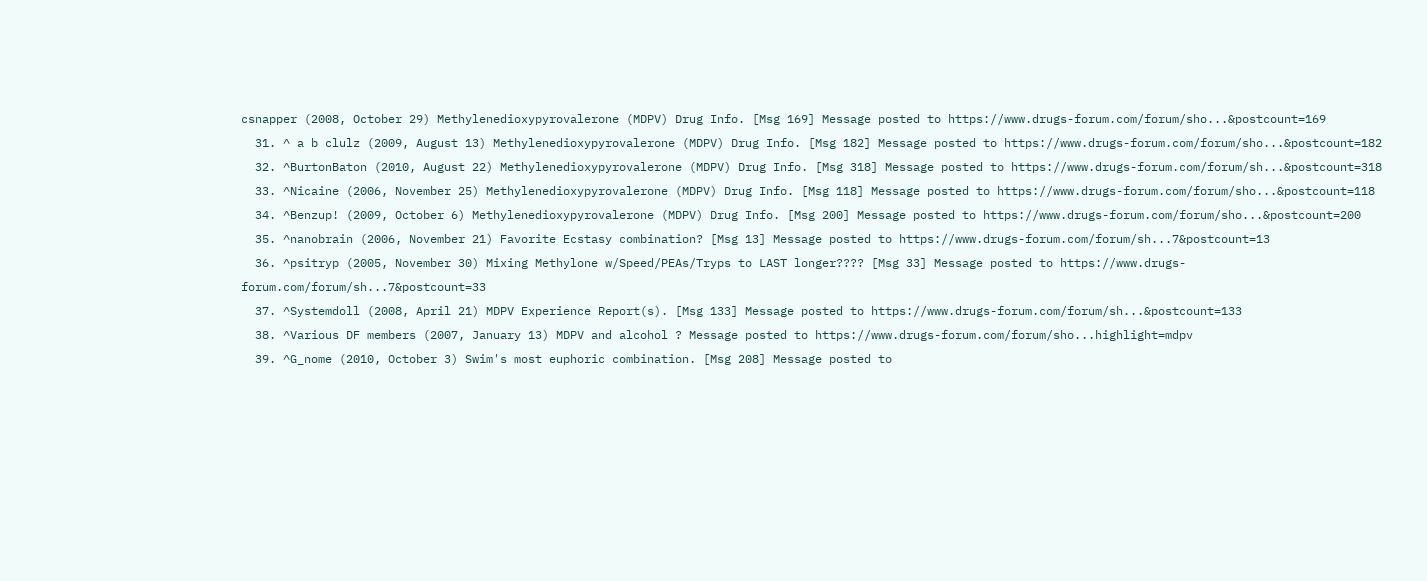csnapper (2008, October 29) Methylenedioxypyrovalerone (MDPV) Drug Info. [Msg 169] Message posted to https://www.drugs-forum.com/forum/sho...&postcount=169
  31. ^ a b clulz (2009, August 13) Methylenedioxypyrovalerone (MDPV) Drug Info. [Msg 182] Message posted to https://www.drugs-forum.com/forum/sho...&postcount=182
  32. ^BurtonBaton (2010, August 22) Methylenedioxypyrovalerone (MDPV) Drug Info. [Msg 318] Message posted to https://www.drugs-forum.com/forum/sh...&postcount=318
  33. ^Nicaine (2006, November 25) Methylenedioxypyrovalerone (MDPV) Drug Info. [Msg 118] Message posted to https://www.drugs-forum.com/forum/sho...&postcount=118
  34. ^Benzup! (2009, October 6) Methylenedioxypyrovalerone (MDPV) Drug Info. [Msg 200] Message posted to https://www.drugs-forum.com/forum/sho...&postcount=200
  35. ^nanobrain (2006, November 21) Favorite Ecstasy combination? [Msg 13] Message posted to https://www.drugs-forum.com/forum/sh...7&postcount=13
  36. ^psitryp (2005, November 30) Mixing Methylone w/Speed/PEAs/Tryps to LAST longer???? [Msg 33] Message posted to https://www.drugs-forum.com/forum/sh...7&postcount=33
  37. ^Systemdoll (2008, April 21) MDPV Experience Report(s). [Msg 133] Message posted to https://www.drugs-forum.com/forum/sh...&postcount=133
  38. ^Various DF members (2007, January 13) MDPV and alcohol ? Message posted to https://www.drugs-forum.com/forum/sho...highlight=mdpv
  39. ^G_nome (2010, October 3) Swim's most euphoric combination. [Msg 208] Message posted to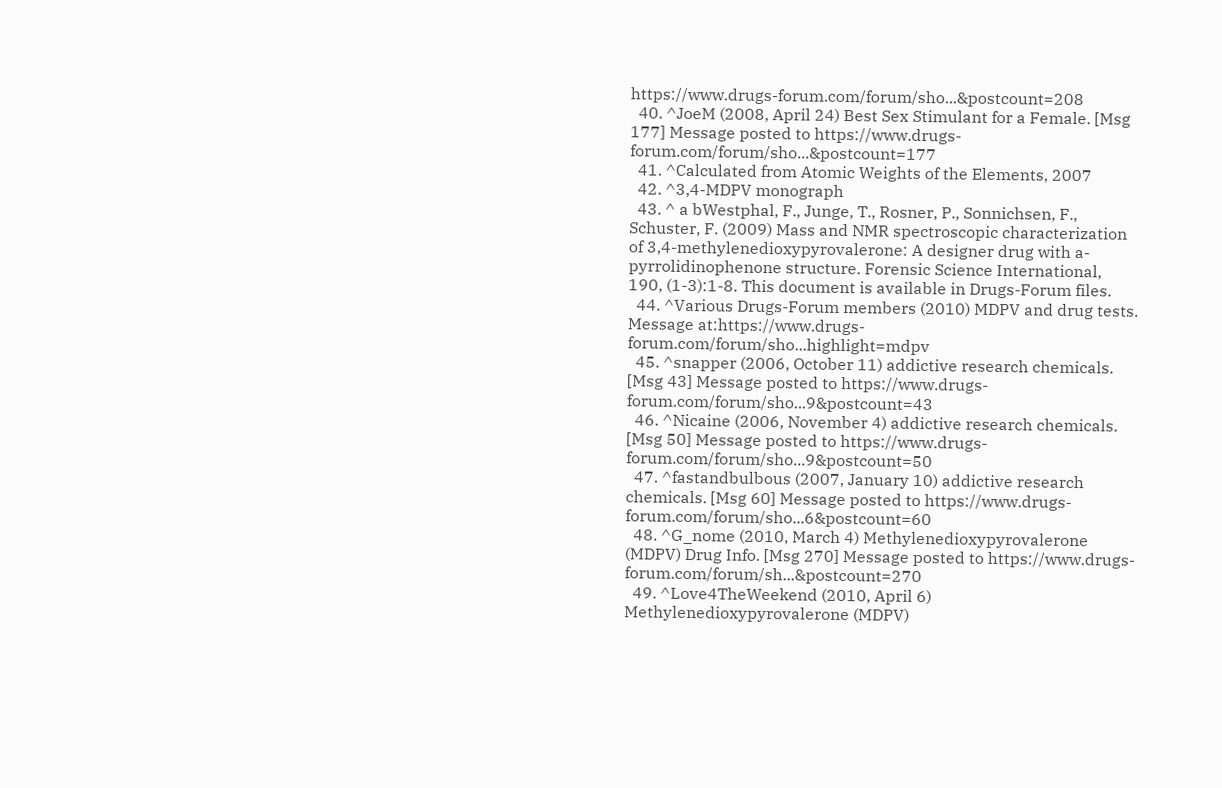https://www.drugs-forum.com/forum/sho...&postcount=208
  40. ^JoeM (2008, April 24) Best Sex Stimulant for a Female. [Msg 177] Message posted to https://www.drugs-forum.com/forum/sho...&postcount=177
  41. ^Calculated from Atomic Weights of the Elements, 2007
  42. ^3,4-MDPV monograph
  43. ^ a bWestphal, F., Junge, T., Rosner, P., Sonnichsen, F., Schuster, F. (2009) Mass and NMR spectroscopic characterization of 3,4-methylenedioxypyrovalerone: A designer drug with a-pyrrolidinophenone structure. Forensic Science International, 190, (1-3):1-8. This document is available in Drugs-Forum files.
  44. ^Various Drugs-Forum members (2010) MDPV and drug tests. Message at:https://www.drugs-forum.com/forum/sho...highlight=mdpv
  45. ^snapper (2006, October 11) addictive research chemicals. [Msg 43] Message posted to https://www.drugs-forum.com/forum/sho...9&postcount=43
  46. ^Nicaine (2006, November 4) addictive research chemicals. [Msg 50] Message posted to https://www.drugs-forum.com/forum/sho...9&postcount=50
  47. ^fastandbulbous (2007, January 10) addictive research chemicals. [Msg 60] Message posted to https://www.drugs-forum.com/forum/sho...6&postcount=60
  48. ^G_nome (2010, March 4) Methylenedioxypyrovalerone (MDPV) Drug Info. [Msg 270] Message posted to https://www.drugs-forum.com/forum/sh...&postcount=270
  49. ^Love4TheWeekend (2010, April 6) Methylenedioxypyrovalerone (MDPV)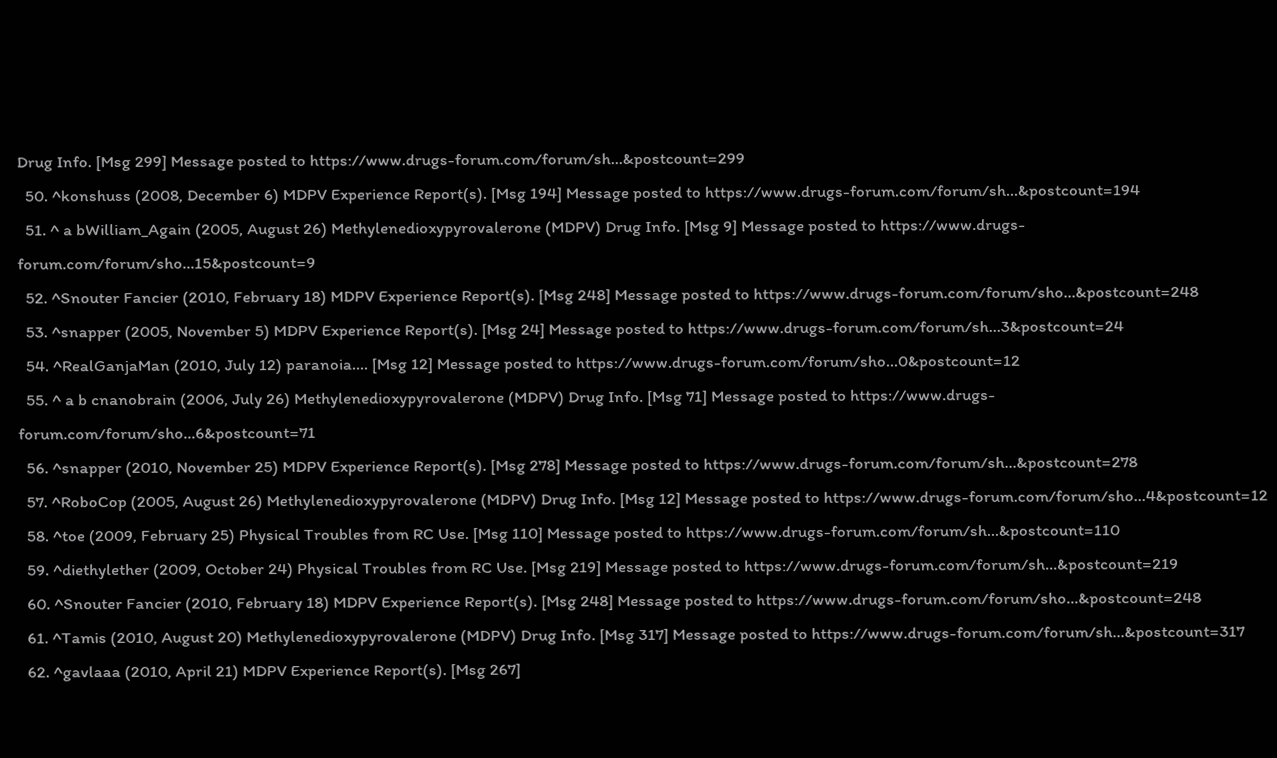Drug Info. [Msg 299] Message posted to https://www.drugs-forum.com/forum/sh...&postcount=299
  50. ^konshuss (2008, December 6) MDPV Experience Report(s). [Msg 194] Message posted to https://www.drugs-forum.com/forum/sh...&postcount=194
  51. ^ a bWilliam_Again (2005, August 26) Methylenedioxypyrovalerone (MDPV) Drug Info. [Msg 9] Message posted to https://www.drugs-forum.com/forum/sho...15&postcount=9
  52. ^Snouter Fancier (2010, February 18) MDPV Experience Report(s). [Msg 248] Message posted to https://www.drugs-forum.com/forum/sho...&postcount=248
  53. ^snapper (2005, November 5) MDPV Experience Report(s). [Msg 24] Message posted to https://www.drugs-forum.com/forum/sh...3&postcount=24
  54. ^RealGanjaMan (2010, July 12) paranoia.... [Msg 12] Message posted to https://www.drugs-forum.com/forum/sho...0&postcount=12
  55. ^ a b cnanobrain (2006, July 26) Methylenedioxypyrovalerone (MDPV) Drug Info. [Msg 71] Message posted to https://www.drugs-forum.com/forum/sho...6&postcount=71
  56. ^snapper (2010, November 25) MDPV Experience Report(s). [Msg 278] Message posted to https://www.drugs-forum.com/forum/sh...&postcount=278
  57. ^RoboCop (2005, August 26) Methylenedioxypyrovalerone (MDPV) Drug Info. [Msg 12] Message posted to https://www.drugs-forum.com/forum/sho...4&postcount=12
  58. ^toe (2009, February 25) Physical Troubles from RC Use. [Msg 110] Message posted to https://www.drugs-forum.com/forum/sh...&postcount=110
  59. ^diethylether (2009, October 24) Physical Troubles from RC Use. [Msg 219] Message posted to https://www.drugs-forum.com/forum/sh...&postcount=219
  60. ^Snouter Fancier (2010, February 18) MDPV Experience Report(s). [Msg 248] Message posted to https://www.drugs-forum.com/forum/sho...&postcount=248
  61. ^Tamis (2010, August 20) Methylenedioxypyrovalerone (MDPV) Drug Info. [Msg 317] Message posted to https://www.drugs-forum.com/forum/sh...&postcount=317
  62. ^gavlaaa (2010, April 21) MDPV Experience Report(s). [Msg 267]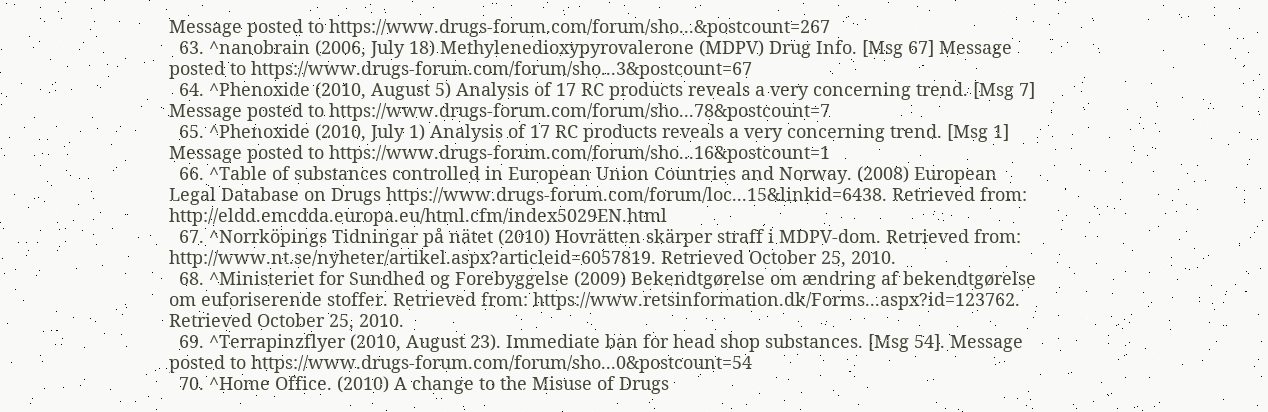Message posted to https://www.drugs-forum.com/forum/sho...&postcount=267
  63. ^nanobrain (2006, July 18) Methylenedioxypyrovalerone (MDPV) Drug Info. [Msg 67] Message posted to https://www.drugs-forum.com/forum/sho...3&postcount=67
  64. ^Phenoxide (2010, August 5) Analysis of 17 RC products reveals a very concerning trend. [Msg 7] Message posted to https://www.drugs-forum.com/forum/sho...78&postcount=7
  65. ^Phenoxide (2010, July 1) Analysis of 17 RC products reveals a very concerning trend. [Msg 1] Message posted to https://www.drugs-forum.com/forum/sho...16&postcount=1
  66. ^Table of substances controlled in European Union Countries and Norway. (2008) European Legal Database on Drugs https://www.drugs-forum.com/forum/loc...15&linkid=6438. Retrieved from: http://eldd.emcdda.europa.eu/html.cfm/index5029EN.html
  67. ^Norrköpings Tidningar på nätet (2010) Hovrätten skärper straff i MDPV-dom. Retrieved from: http://www.nt.se/nyheter/artikel.aspx?articleid=6057819. Retrieved October 25, 2010.
  68. ^Ministeriet for Sundhed og Forebyggelse (2009) Bekendtgørelse om ændring af bekendtgørelse om euforiserende stoffer. Retrieved from: https://www.retsinformation.dk/Forms...aspx?id=123762. Retrieved October 25, 2010.
  69. ^Terrapinzflyer (2010, August 23). Immediate ban for head shop substances. [Msg 54]. Message posted to https://www.drugs-forum.com/forum/sho...0&postcount=54
  70. ^Home Office. (2010) A change to the Misuse of Drugs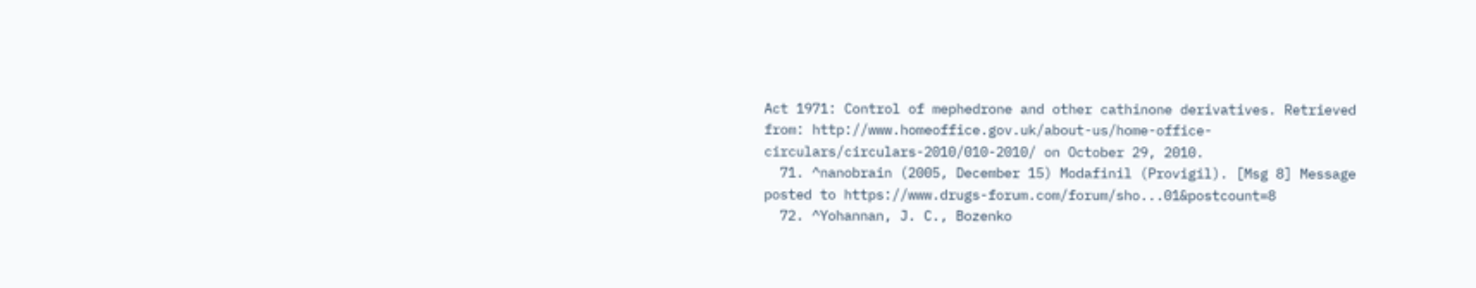Act 1971: Control of mephedrone and other cathinone derivatives. Retrieved from: http://www.homeoffice.gov.uk/about-us/home-office-circulars/circulars-2010/010-2010/ on October 29, 2010.
  71. ^nanobrain (2005, December 15) Modafinil (Provigil). [Msg 8] Message posted to https://www.drugs-forum.com/forum/sho...01&postcount=8
  72. ^Yohannan, J. C., Bozenko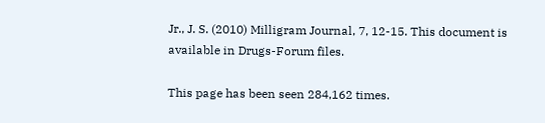Jr., J. S. (2010) Milligram Journal, 7, 12-15. This document is available in Drugs-Forum files.

This page has been seen 284,162 times.